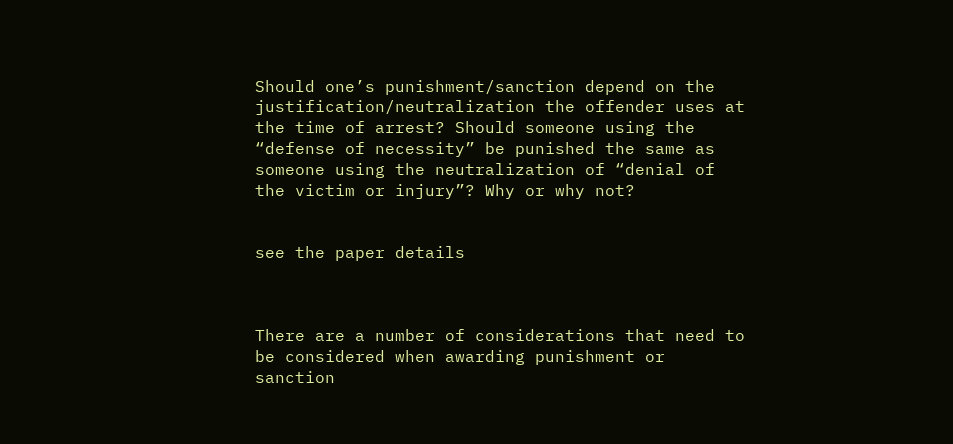Should one’s punishment/sanction depend on the justification/neutralization the offender uses at the time of arrest? Should someone using the “defense of necessity” be punished the same as someone using the neutralization of “denial of the victim or injury”? Why or why not?


see the paper details



There are a number of considerations that need to be considered when awarding punishment or sanction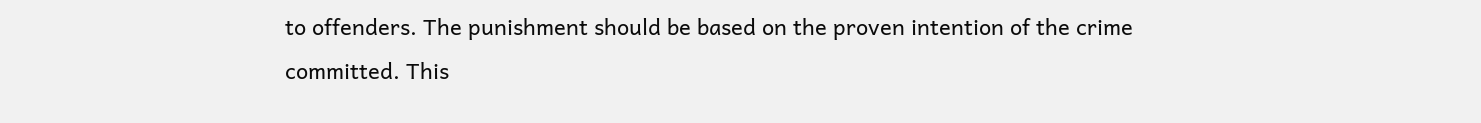to offenders. The punishment should be based on the proven intention of the crime committed. This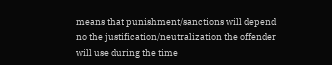means that punishment/sanctions will depend no the justification/neutralization the offender will use during the time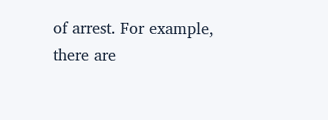of arrest. For example, there are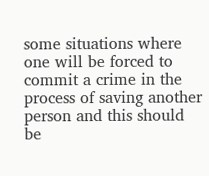some situations where one will be forced to commit a crime in the process of saving another person and this should be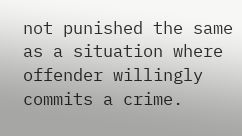not punished the same as a situation where offender willingly commits a crime.